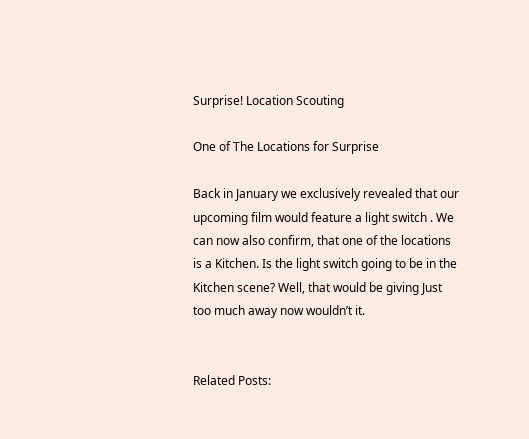Surprise! Location Scouting

One of The Locations for Surprise

Back in January we exclusively revealed that our upcoming film would feature a light switch . We can now also confirm, that one of the locations is a Kitchen. Is the light switch going to be in the Kitchen scene? Well, that would be giving Just too much away now wouldn’t it.


Related Posts: